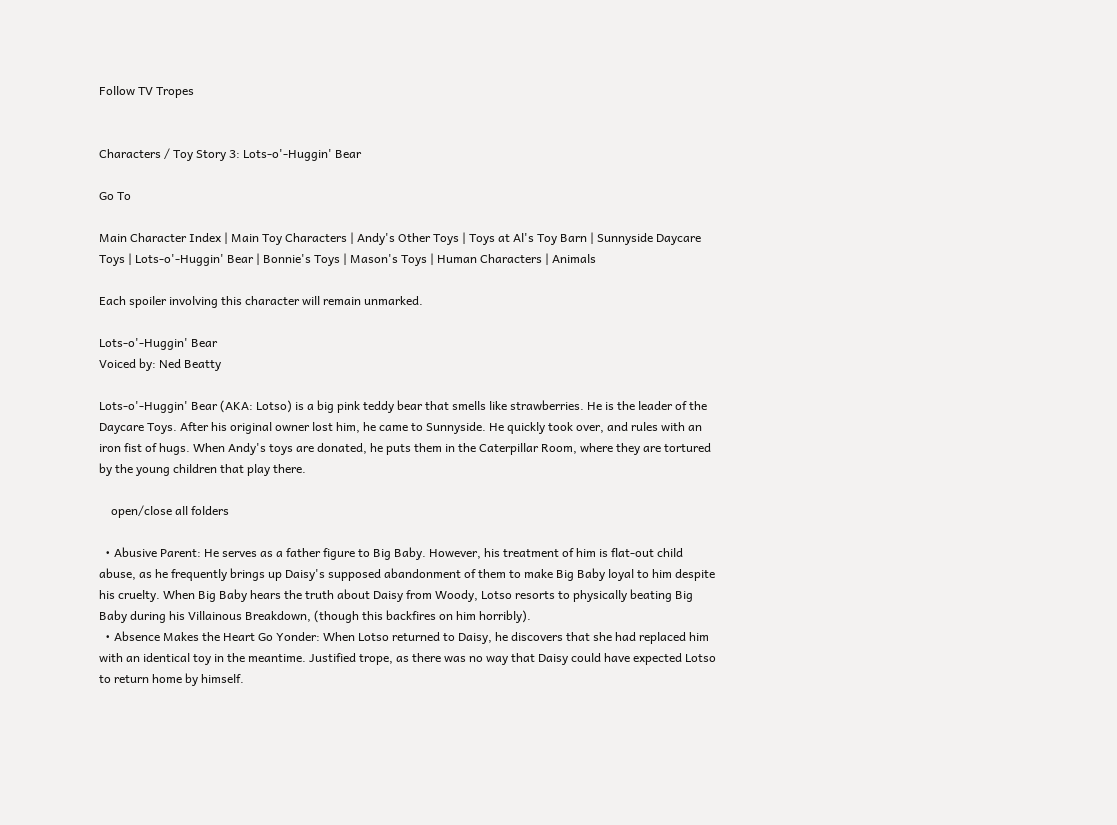Follow TV Tropes


Characters / Toy Story 3: Lots-o'-Huggin' Bear

Go To

Main Character Index | Main Toy Characters | Andy's Other Toys | Toys at Al's Toy Barn | Sunnyside Daycare Toys | Lots-o'-Huggin' Bear | Bonnie's Toys | Mason's Toys | Human Characters | Animals

Each spoiler involving this character will remain unmarked.

Lots-o'-Huggin' Bear
Voiced by: Ned Beatty

Lots-o'-Huggin' Bear (AKA: Lotso) is a big pink teddy bear that smells like strawberries. He is the leader of the Daycare Toys. After his original owner lost him, he came to Sunnyside. He quickly took over, and rules with an iron fist of hugs. When Andy's toys are donated, he puts them in the Caterpillar Room, where they are tortured by the young children that play there.

    open/close all folders

  • Abusive Parent: He serves as a father figure to Big Baby. However, his treatment of him is flat-out child abuse, as he frequently brings up Daisy's supposed abandonment of them to make Big Baby loyal to him despite his cruelty. When Big Baby hears the truth about Daisy from Woody, Lotso resorts to physically beating Big Baby during his Villainous Breakdown, (though this backfires on him horribly).
  • Absence Makes the Heart Go Yonder: When Lotso returned to Daisy, he discovers that she had replaced him with an identical toy in the meantime. Justified trope, as there was no way that Daisy could have expected Lotso to return home by himself.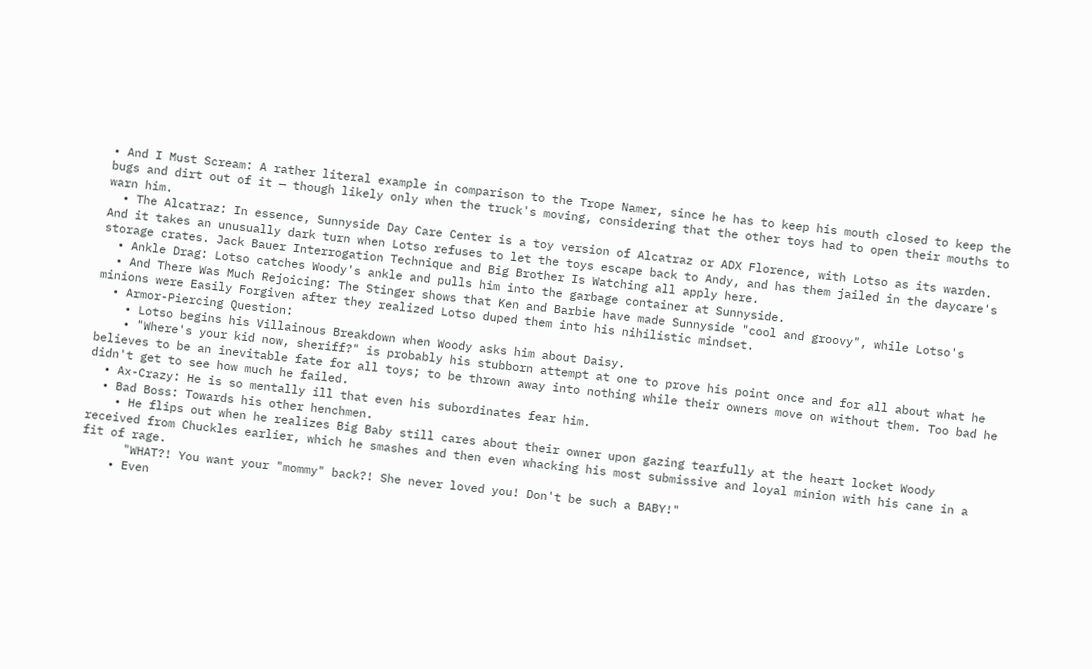• And I Must Scream: A rather literal example in comparison to the Trope Namer, since he has to keep his mouth closed to keep the bugs and dirt out of it — though likely only when the truck's moving, considering that the other toys had to open their mouths to warn him.
  • The Alcatraz: In essence, Sunnyside Day Care Center is a toy version of Alcatraz or ADX Florence, with Lotso as its warden. And it takes an unusually dark turn when Lotso refuses to let the toys escape back to Andy, and has them jailed in the daycare's storage crates. Jack Bauer Interrogation Technique and Big Brother Is Watching all apply here.
  • Ankle Drag: Lotso catches Woody's ankle and pulls him into the garbage container at Sunnyside.
  • And There Was Much Rejoicing: The Stinger shows that Ken and Barbie have made Sunnyside "cool and groovy", while Lotso's minions were Easily Forgiven after they realized Lotso duped them into his nihilistic mindset.
  • Armor-Piercing Question:
    • Lotso begins his Villainous Breakdown when Woody asks him about Daisy.
    • "Where's your kid now, sheriff?" is probably his stubborn attempt at one to prove his point once and for all about what he believes to be an inevitable fate for all toys; to be thrown away into nothing while their owners move on without them. Too bad he didn't get to see how much he failed.
  • Ax-Crazy: He is so mentally ill that even his subordinates fear him.
  • Bad Boss: Towards his other henchmen.
    • He flips out when he realizes Big Baby still cares about their owner upon gazing tearfully at the heart locket Woody received from Chuckles earlier, which he smashes and then even whacking his most submissive and loyal minion with his cane in a fit of rage.
      "WHAT?! You want your "mommy" back?! She never loved you! Don't be such a BABY!"
    • Even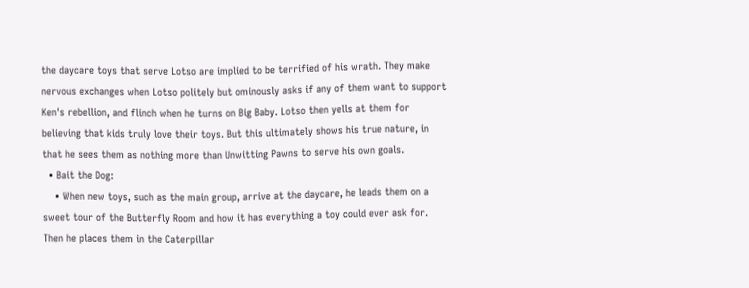the daycare toys that serve Lotso are implied to be terrified of his wrath. They make nervous exchanges when Lotso politely but ominously asks if any of them want to support Ken's rebellion, and flinch when he turns on Big Baby. Lotso then yells at them for believing that kids truly love their toys. But this ultimately shows his true nature, in that he sees them as nothing more than Unwitting Pawns to serve his own goals.
  • Bait the Dog:
    • When new toys, such as the main group, arrive at the daycare, he leads them on a sweet tour of the Butterfly Room and how it has everything a toy could ever ask for. Then he places them in the Caterpillar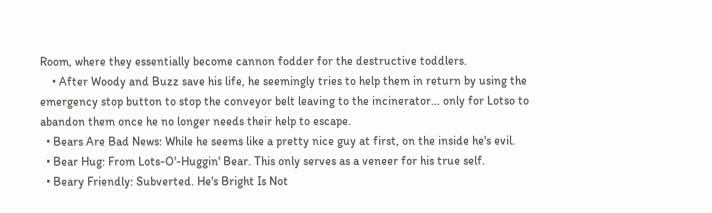Room, where they essentially become cannon fodder for the destructive toddlers.
    • After Woody and Buzz save his life, he seemingly tries to help them in return by using the emergency stop button to stop the conveyor belt leaving to the incinerator... only for Lotso to abandon them once he no longer needs their help to escape.
  • Bears Are Bad News: While he seems like a pretty nice guy at first, on the inside he's evil.
  • Bear Hug: From Lots-O'-Huggin' Bear. This only serves as a veneer for his true self.
  • Beary Friendly: Subverted. He's Bright Is Not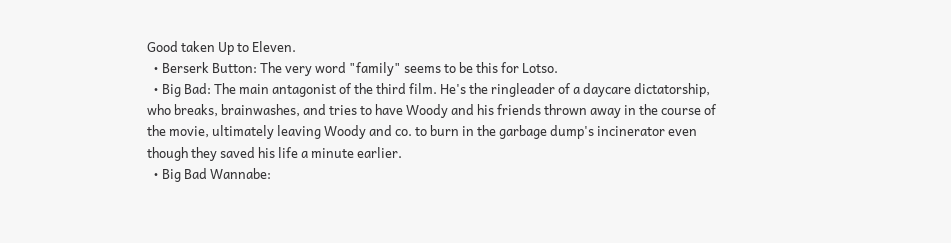Good taken Up to Eleven.
  • Berserk Button: The very word "family" seems to be this for Lotso.
  • Big Bad: The main antagonist of the third film. He's the ringleader of a daycare dictatorship, who breaks, brainwashes, and tries to have Woody and his friends thrown away in the course of the movie, ultimately leaving Woody and co. to burn in the garbage dump's incinerator even though they saved his life a minute earlier.
  • Big Bad Wannabe: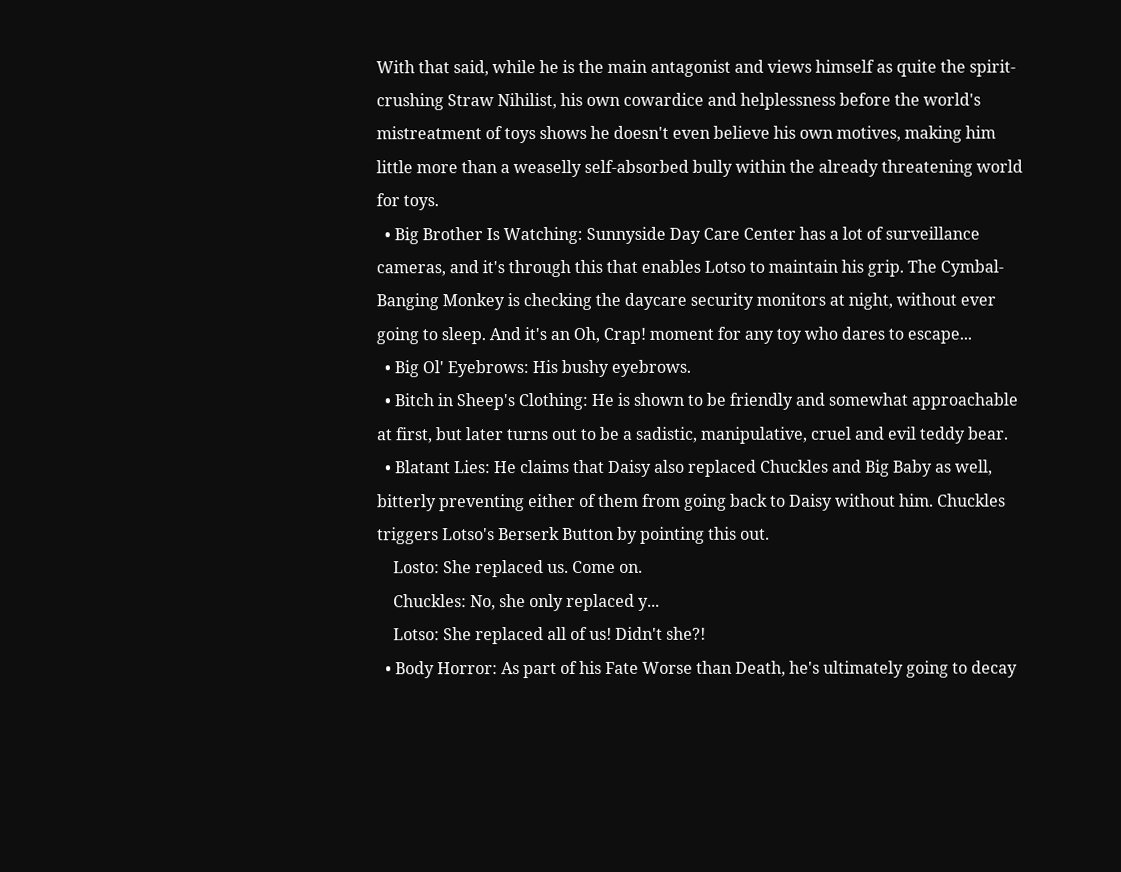With that said, while he is the main antagonist and views himself as quite the spirit-crushing Straw Nihilist, his own cowardice and helplessness before the world's mistreatment of toys shows he doesn't even believe his own motives, making him little more than a weaselly self-absorbed bully within the already threatening world for toys.
  • Big Brother Is Watching: Sunnyside Day Care Center has a lot of surveillance cameras, and it's through this that enables Lotso to maintain his grip. The Cymbal-Banging Monkey is checking the daycare security monitors at night, without ever going to sleep. And it's an Oh, Crap! moment for any toy who dares to escape...
  • Big Ol' Eyebrows: His bushy eyebrows.
  • Bitch in Sheep's Clothing: He is shown to be friendly and somewhat approachable at first, but later turns out to be a sadistic, manipulative, cruel and evil teddy bear.
  • Blatant Lies: He claims that Daisy also replaced Chuckles and Big Baby as well, bitterly preventing either of them from going back to Daisy without him. Chuckles triggers Lotso's Berserk Button by pointing this out.
    Losto: She replaced us. Come on.
    Chuckles: No, she only replaced y...
    Lotso: She replaced all of us! Didn't she?!
  • Body Horror: As part of his Fate Worse than Death, he's ultimately going to decay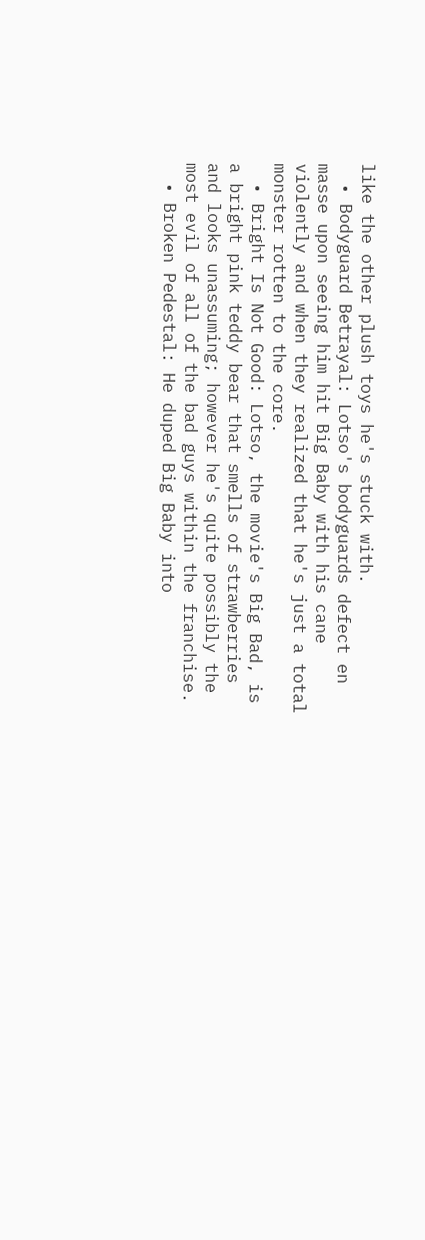like the other plush toys he's stuck with.
  • Bodyguard Betrayal: Lotso's bodyguards defect en masse upon seeing him hit Big Baby with his cane violently and when they realized that he's just a total monster rotten to the core.
  • Bright Is Not Good: Lotso, the movie's Big Bad, is a bright pink teddy bear that smells of strawberries and looks unassuming; however he's quite possibly the most evil of all of the bad guys within the franchise.
  • Broken Pedestal: He duped Big Baby into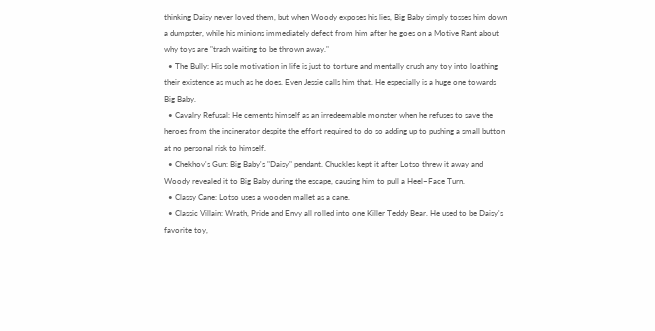thinking Daisy never loved them, but when Woody exposes his lies, Big Baby simply tosses him down a dumpster, while his minions immediately defect from him after he goes on a Motive Rant about why toys are "trash waiting to be thrown away."
  • The Bully: His sole motivation in life is just to torture and mentally crush any toy into loathing their existence as much as he does. Even Jessie calls him that. He especially is a huge one towards Big Baby.
  • Cavalry Refusal: He cements himself as an irredeemable monster when he refuses to save the heroes from the incinerator despite the effort required to do so adding up to pushing a small button at no personal risk to himself.
  • Chekhov's Gun: Big Baby's "Daisy" pendant. Chuckles kept it after Lotso threw it away and Woody revealed it to Big Baby during the escape, causing him to pull a Heel–Face Turn.
  • Classy Cane: Lotso uses a wooden mallet as a cane.
  • Classic Villain: Wrath, Pride and Envy all rolled into one Killer Teddy Bear. He used to be Daisy's favorite toy,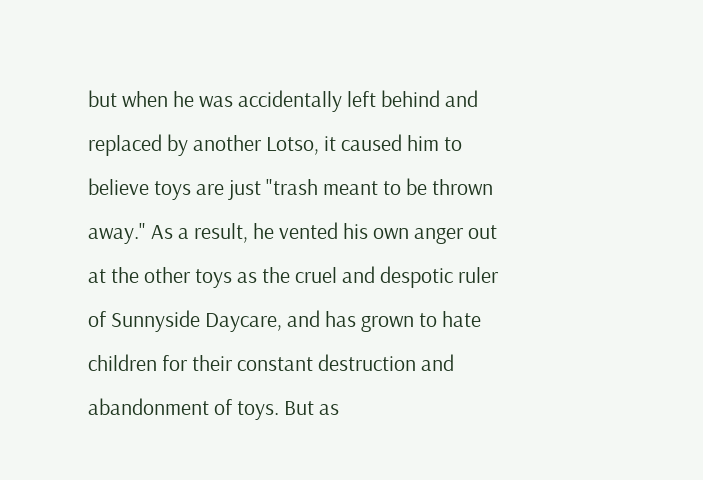but when he was accidentally left behind and replaced by another Lotso, it caused him to believe toys are just "trash meant to be thrown away." As a result, he vented his own anger out at the other toys as the cruel and despotic ruler of Sunnyside Daycare, and has grown to hate children for their constant destruction and abandonment of toys. But as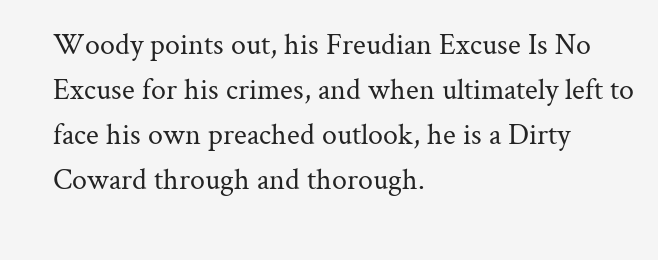Woody points out, his Freudian Excuse Is No Excuse for his crimes, and when ultimately left to face his own preached outlook, he is a Dirty Coward through and thorough.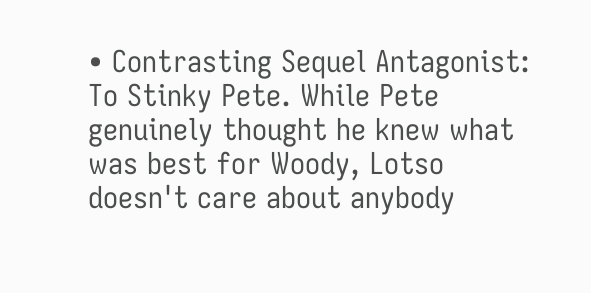• Contrasting Sequel Antagonist: To Stinky Pete. While Pete genuinely thought he knew what was best for Woody, Lotso doesn't care about anybody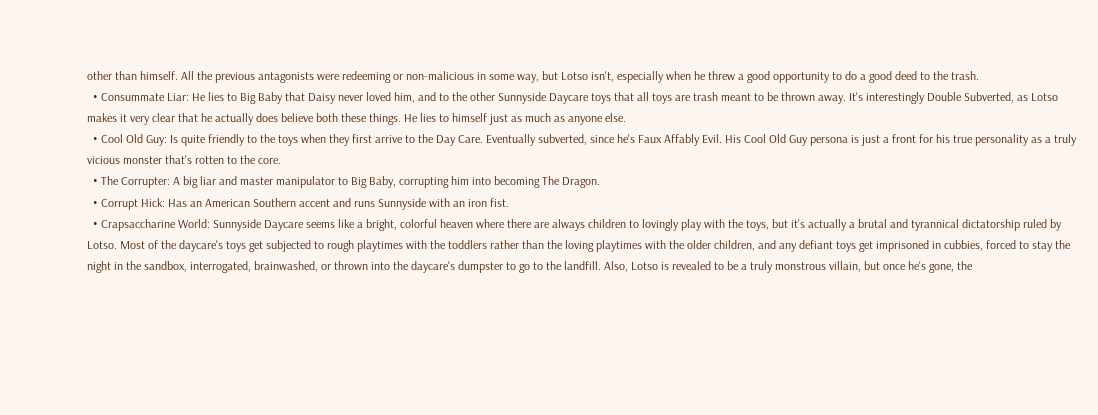other than himself. All the previous antagonists were redeeming or non-malicious in some way, but Lotso isn't, especially when he threw a good opportunity to do a good deed to the trash.
  • Consummate Liar: He lies to Big Baby that Daisy never loved him, and to the other Sunnyside Daycare toys that all toys are trash meant to be thrown away. It's interestingly Double Subverted, as Lotso makes it very clear that he actually does believe both these things. He lies to himself just as much as anyone else.
  • Cool Old Guy: Is quite friendly to the toys when they first arrive to the Day Care. Eventually subverted, since he's Faux Affably Evil. His Cool Old Guy persona is just a front for his true personality as a truly vicious monster that's rotten to the core.
  • The Corrupter: A big liar and master manipulator to Big Baby, corrupting him into becoming The Dragon.
  • Corrupt Hick: Has an American Southern accent and runs Sunnyside with an iron fist.
  • Crapsaccharine World: Sunnyside Daycare seems like a bright, colorful heaven where there are always children to lovingly play with the toys, but it's actually a brutal and tyrannical dictatorship ruled by Lotso. Most of the daycare's toys get subjected to rough playtimes with the toddlers rather than the loving playtimes with the older children, and any defiant toys get imprisoned in cubbies, forced to stay the night in the sandbox, interrogated, brainwashed, or thrown into the daycare's dumpster to go to the landfill. Also, Lotso is revealed to be a truly monstrous villain, but once he's gone, the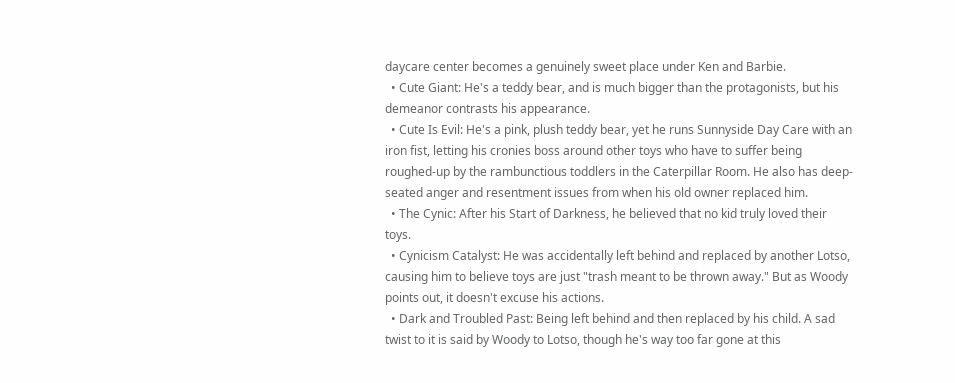daycare center becomes a genuinely sweet place under Ken and Barbie.
  • Cute Giant: He's a teddy bear, and is much bigger than the protagonists, but his demeanor contrasts his appearance.
  • Cute Is Evil: He's a pink, plush teddy bear, yet he runs Sunnyside Day Care with an iron fist, letting his cronies boss around other toys who have to suffer being roughed-up by the rambunctious toddlers in the Caterpillar Room. He also has deep-seated anger and resentment issues from when his old owner replaced him.
  • The Cynic: After his Start of Darkness, he believed that no kid truly loved their toys.
  • Cynicism Catalyst: He was accidentally left behind and replaced by another Lotso, causing him to believe toys are just "trash meant to be thrown away." But as Woody points out, it doesn't excuse his actions.
  • Dark and Troubled Past: Being left behind and then replaced by his child. A sad twist to it is said by Woody to Lotso, though he's way too far gone at this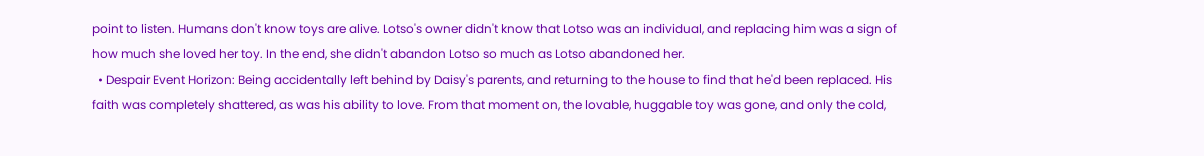point to listen. Humans don't know toys are alive. Lotso's owner didn't know that Lotso was an individual, and replacing him was a sign of how much she loved her toy. In the end, she didn't abandon Lotso so much as Lotso abandoned her.
  • Despair Event Horizon: Being accidentally left behind by Daisy's parents, and returning to the house to find that he'd been replaced. His faith was completely shattered, as was his ability to love. From that moment on, the lovable, huggable toy was gone, and only the cold,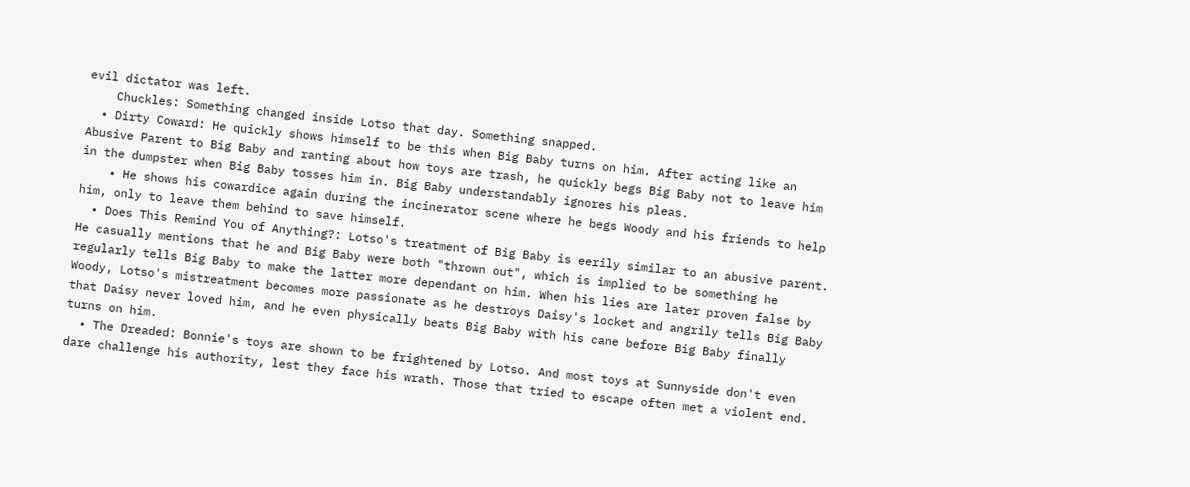evil dictator was left.
    Chuckles: Something changed inside Lotso that day. Something snapped.
  • Dirty Coward: He quickly shows himself to be this when Big Baby turns on him. After acting like an Abusive Parent to Big Baby and ranting about how toys are trash, he quickly begs Big Baby not to leave him in the dumpster when Big Baby tosses him in. Big Baby understandably ignores his pleas.
    • He shows his cowardice again during the incinerator scene where he begs Woody and his friends to help him, only to leave them behind to save himself.
  • Does This Remind You of Anything?: Lotso's treatment of Big Baby is eerily similar to an abusive parent. He casually mentions that he and Big Baby were both "thrown out", which is implied to be something he regularly tells Big Baby to make the latter more dependant on him. When his lies are later proven false by Woody, Lotso's mistreatment becomes more passionate as he destroys Daisy's locket and angrily tells Big Baby that Daisy never loved him, and he even physically beats Big Baby with his cane before Big Baby finally turns on him.
  • The Dreaded: Bonnie's toys are shown to be frightened by Lotso. And most toys at Sunnyside don't even dare challenge his authority, lest they face his wrath. Those that tried to escape often met a violent end.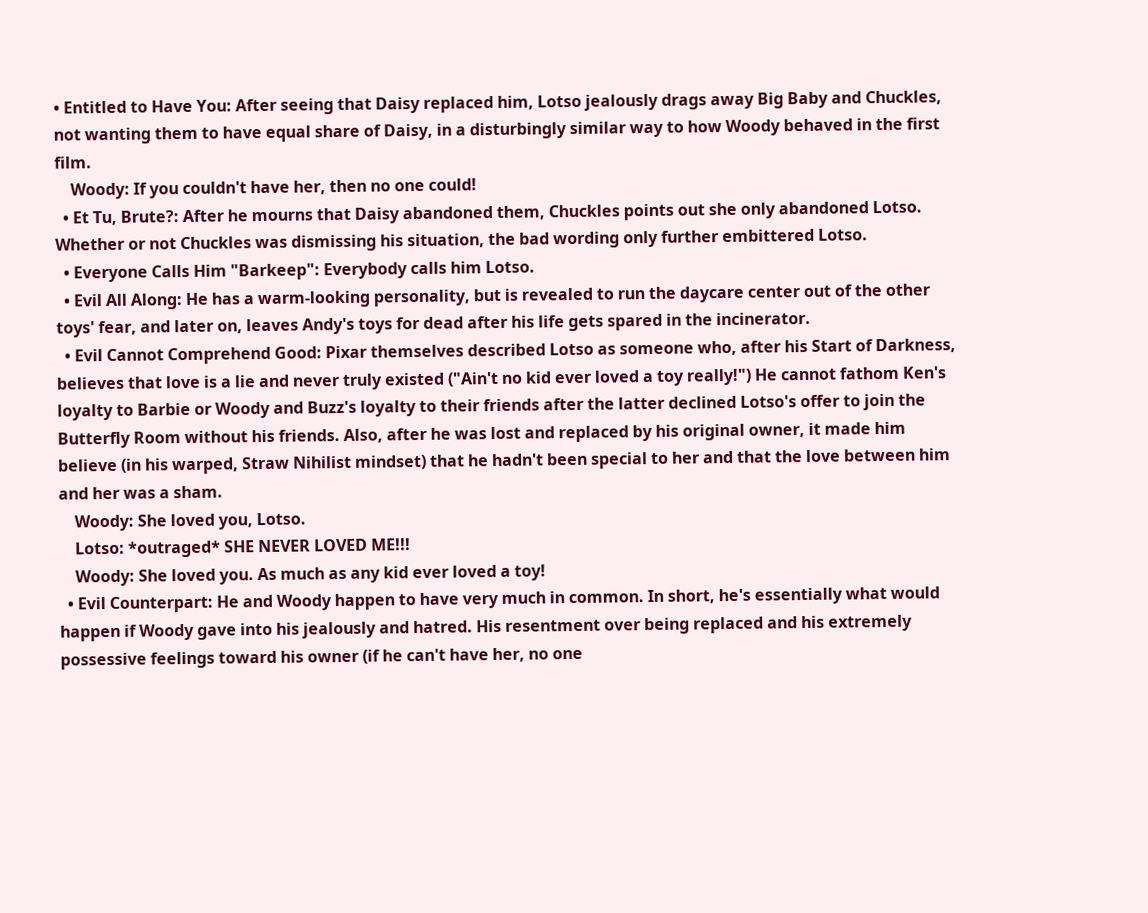• Entitled to Have You: After seeing that Daisy replaced him, Lotso jealously drags away Big Baby and Chuckles, not wanting them to have equal share of Daisy, in a disturbingly similar way to how Woody behaved in the first film.
    Woody: If you couldn't have her, then no one could!
  • Et Tu, Brute?: After he mourns that Daisy abandoned them, Chuckles points out she only abandoned Lotso. Whether or not Chuckles was dismissing his situation, the bad wording only further embittered Lotso.
  • Everyone Calls Him "Barkeep": Everybody calls him Lotso.
  • Evil All Along: He has a warm-looking personality, but is revealed to run the daycare center out of the other toys' fear, and later on, leaves Andy's toys for dead after his life gets spared in the incinerator.
  • Evil Cannot Comprehend Good: Pixar themselves described Lotso as someone who, after his Start of Darkness, believes that love is a lie and never truly existed ("Ain't no kid ever loved a toy really!") He cannot fathom Ken's loyalty to Barbie or Woody and Buzz's loyalty to their friends after the latter declined Lotso's offer to join the Butterfly Room without his friends. Also, after he was lost and replaced by his original owner, it made him believe (in his warped, Straw Nihilist mindset) that he hadn't been special to her and that the love between him and her was a sham.
    Woody: She loved you, Lotso.
    Lotso: *outraged* SHE NEVER LOVED ME!!!
    Woody: She loved you. As much as any kid ever loved a toy!
  • Evil Counterpart: He and Woody happen to have very much in common. In short, he's essentially what would happen if Woody gave into his jealously and hatred. His resentment over being replaced and his extremely possessive feelings toward his owner (if he can't have her, no one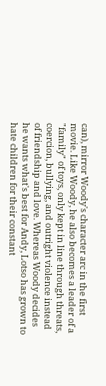can), mirror Woody's character arc in the first movie. Like Woody, he also becomes a leader of a "family" of toys, only kept in line through threats, coercion, bullying, and outright violence instead of friendship and love. Whereas Woody decides he wants what's best for Andy, Lotso has grown to hate children for their constant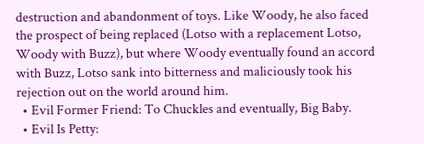destruction and abandonment of toys. Like Woody, he also faced the prospect of being replaced (Lotso with a replacement Lotso, Woody with Buzz), but where Woody eventually found an accord with Buzz, Lotso sank into bitterness and maliciously took his rejection out on the world around him.
  • Evil Former Friend: To Chuckles and eventually, Big Baby.
  • Evil Is Petty: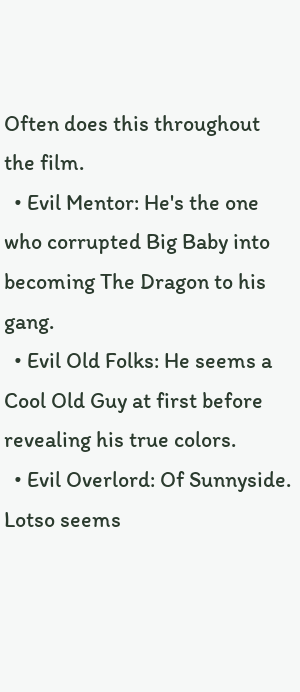Often does this throughout the film.
  • Evil Mentor: He's the one who corrupted Big Baby into becoming The Dragon to his gang.
  • Evil Old Folks: He seems a Cool Old Guy at first before revealing his true colors.
  • Evil Overlord: Of Sunnyside. Lotso seems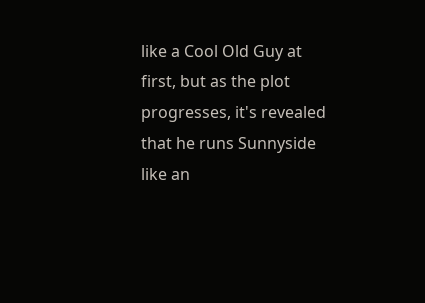like a Cool Old Guy at first, but as the plot progresses, it's revealed that he runs Sunnyside like an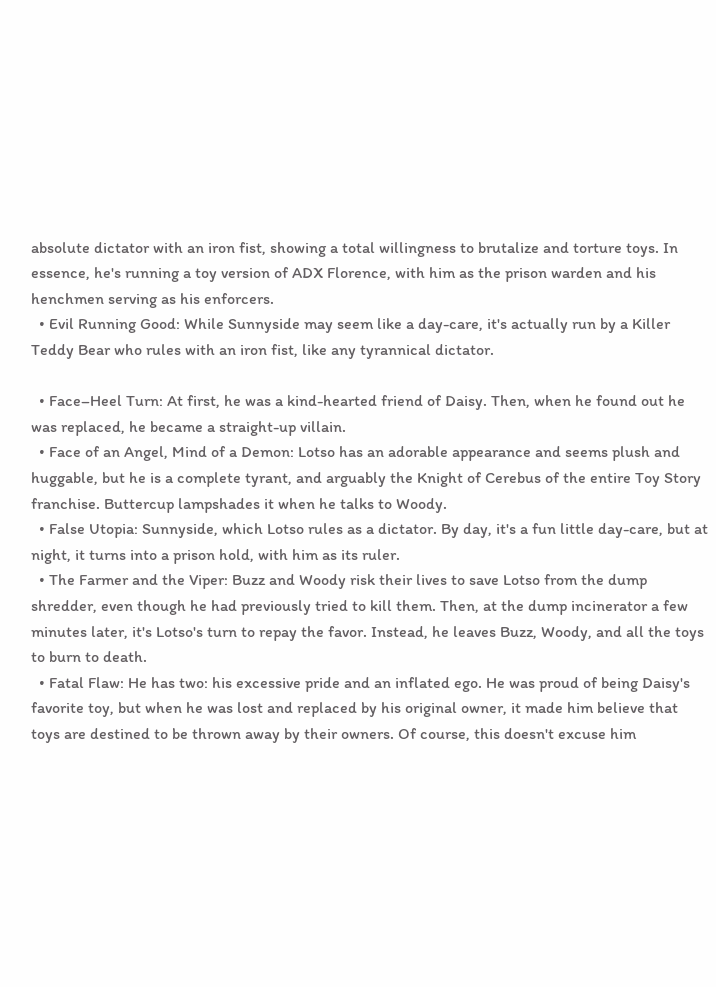absolute dictator with an iron fist, showing a total willingness to brutalize and torture toys. In essence, he's running a toy version of ADX Florence, with him as the prison warden and his henchmen serving as his enforcers.
  • Evil Running Good: While Sunnyside may seem like a day-care, it's actually run by a Killer Teddy Bear who rules with an iron fist, like any tyrannical dictator.

  • Face–Heel Turn: At first, he was a kind-hearted friend of Daisy. Then, when he found out he was replaced, he became a straight-up villain.
  • Face of an Angel, Mind of a Demon: Lotso has an adorable appearance and seems plush and huggable, but he is a complete tyrant, and arguably the Knight of Cerebus of the entire Toy Story franchise. Buttercup lampshades it when he talks to Woody.
  • False Utopia: Sunnyside, which Lotso rules as a dictator. By day, it's a fun little day-care, but at night, it turns into a prison hold, with him as its ruler.
  • The Farmer and the Viper: Buzz and Woody risk their lives to save Lotso from the dump shredder, even though he had previously tried to kill them. Then, at the dump incinerator a few minutes later, it's Lotso's turn to repay the favor. Instead, he leaves Buzz, Woody, and all the toys to burn to death.
  • Fatal Flaw: He has two: his excessive pride and an inflated ego. He was proud of being Daisy's favorite toy, but when he was lost and replaced by his original owner, it made him believe that toys are destined to be thrown away by their owners. Of course, this doesn't excuse him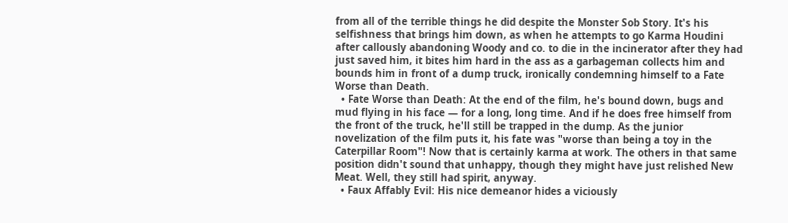from all of the terrible things he did despite the Monster Sob Story. It's his selfishness that brings him down, as when he attempts to go Karma Houdini after callously abandoning Woody and co. to die in the incinerator after they had just saved him, it bites him hard in the ass as a garbageman collects him and bounds him in front of a dump truck, ironically condemning himself to a Fate Worse than Death.
  • Fate Worse than Death: At the end of the film, he's bound down, bugs and mud flying in his face — for a long, long time. And if he does free himself from the front of the truck, he'll still be trapped in the dump. As the junior novelization of the film puts it, his fate was "worse than being a toy in the Caterpillar Room"! Now that is certainly karma at work. The others in that same position didn't sound that unhappy, though they might have just relished New Meat. Well, they still had spirit, anyway.
  • Faux Affably Evil: His nice demeanor hides a viciously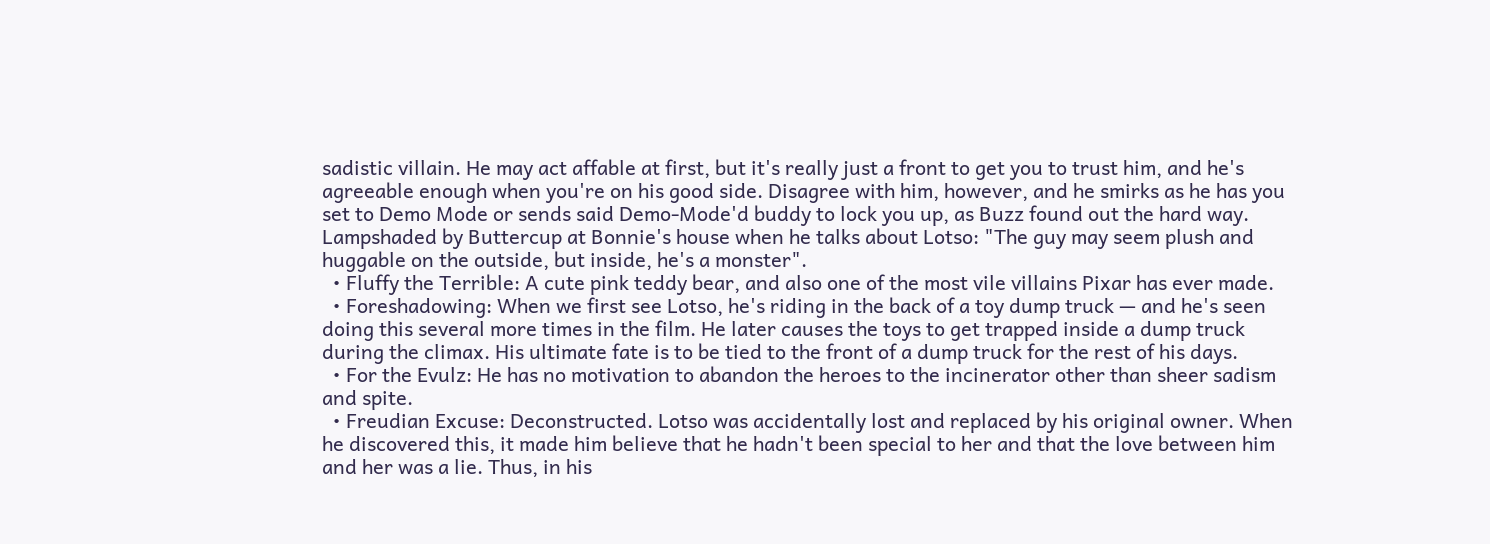sadistic villain. He may act affable at first, but it's really just a front to get you to trust him, and he's agreeable enough when you're on his good side. Disagree with him, however, and he smirks as he has you set to Demo Mode or sends said Demo-Mode'd buddy to lock you up, as Buzz found out the hard way. Lampshaded by Buttercup at Bonnie's house when he talks about Lotso: "The guy may seem plush and huggable on the outside, but inside, he's a monster".
  • Fluffy the Terrible: A cute pink teddy bear, and also one of the most vile villains Pixar has ever made.
  • Foreshadowing: When we first see Lotso, he's riding in the back of a toy dump truck — and he's seen doing this several more times in the film. He later causes the toys to get trapped inside a dump truck during the climax. His ultimate fate is to be tied to the front of a dump truck for the rest of his days.
  • For the Evulz: He has no motivation to abandon the heroes to the incinerator other than sheer sadism and spite.
  • Freudian Excuse: Deconstructed. Lotso was accidentally lost and replaced by his original owner. When he discovered this, it made him believe that he hadn't been special to her and that the love between him and her was a lie. Thus, in his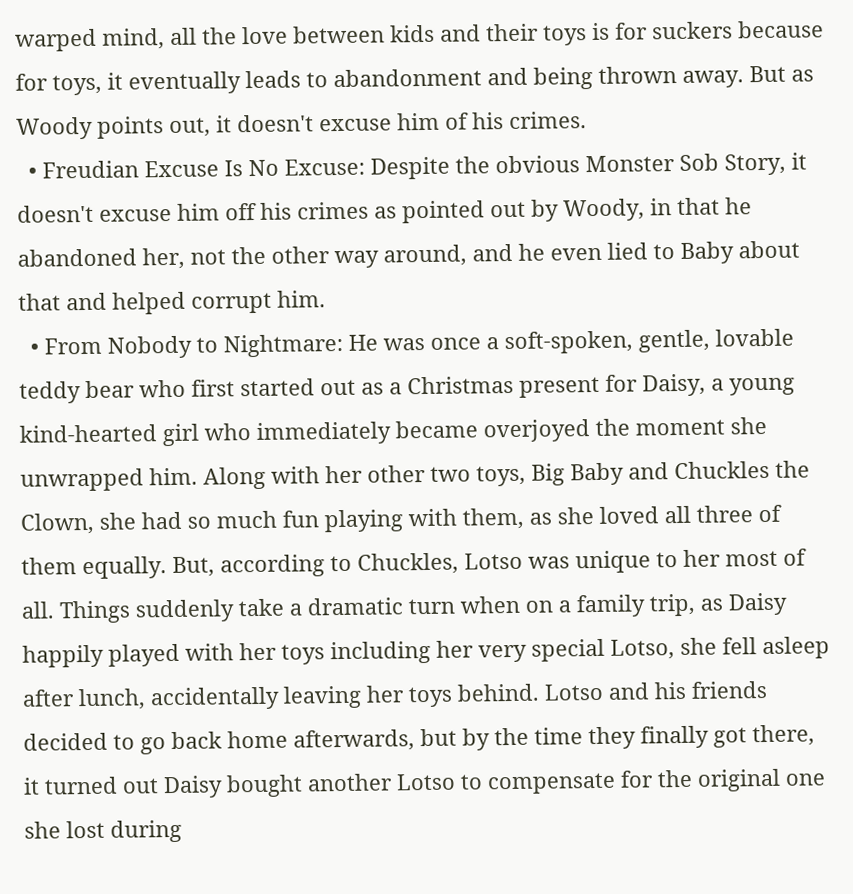warped mind, all the love between kids and their toys is for suckers because for toys, it eventually leads to abandonment and being thrown away. But as Woody points out, it doesn't excuse him of his crimes.
  • Freudian Excuse Is No Excuse: Despite the obvious Monster Sob Story, it doesn't excuse him off his crimes as pointed out by Woody, in that he abandoned her, not the other way around, and he even lied to Baby about that and helped corrupt him.
  • From Nobody to Nightmare: He was once a soft-spoken, gentle, lovable teddy bear who first started out as a Christmas present for Daisy, a young kind-hearted girl who immediately became overjoyed the moment she unwrapped him. Along with her other two toys, Big Baby and Chuckles the Clown, she had so much fun playing with them, as she loved all three of them equally. But, according to Chuckles, Lotso was unique to her most of all. Things suddenly take a dramatic turn when on a family trip, as Daisy happily played with her toys including her very special Lotso, she fell asleep after lunch, accidentally leaving her toys behind. Lotso and his friends decided to go back home afterwards, but by the time they finally got there, it turned out Daisy bought another Lotso to compensate for the original one she lost during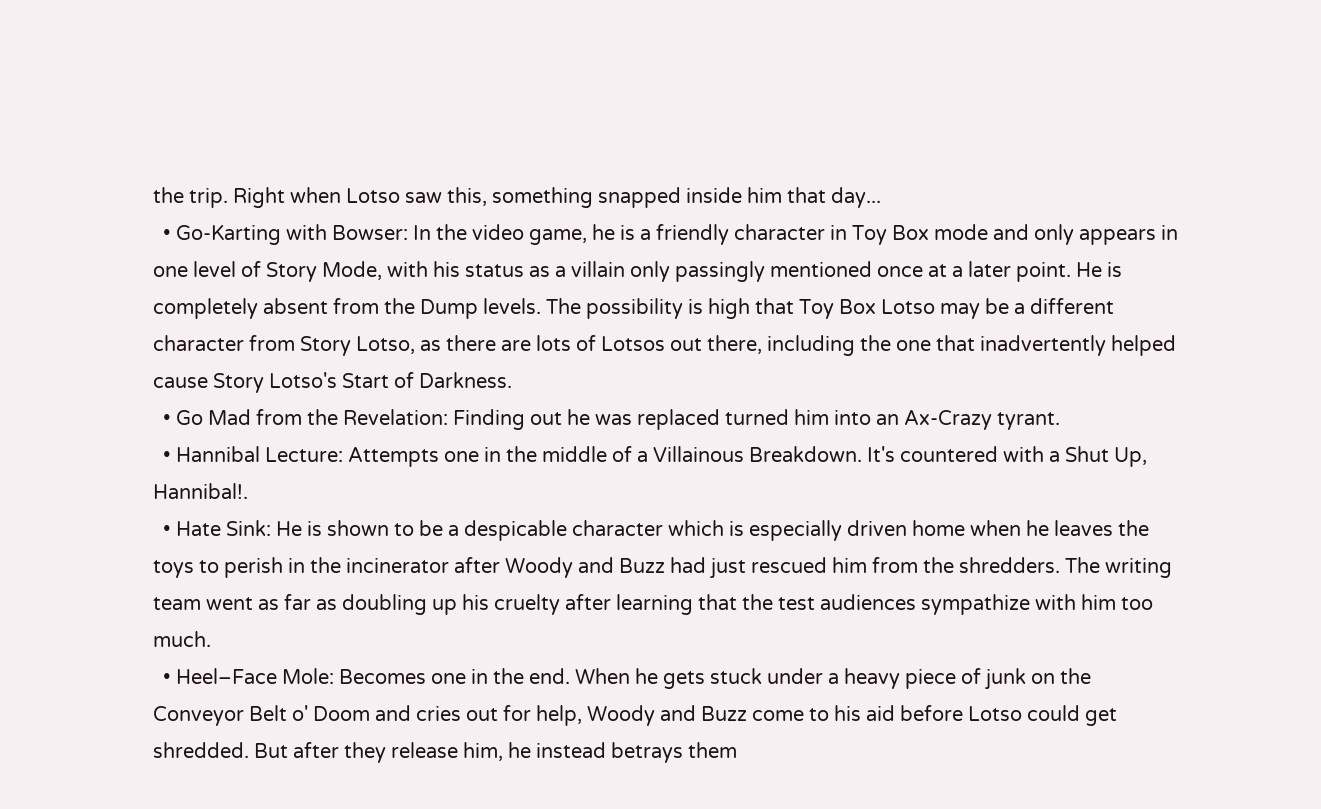the trip. Right when Lotso saw this, something snapped inside him that day...
  • Go-Karting with Bowser: In the video game, he is a friendly character in Toy Box mode and only appears in one level of Story Mode, with his status as a villain only passingly mentioned once at a later point. He is completely absent from the Dump levels. The possibility is high that Toy Box Lotso may be a different character from Story Lotso, as there are lots of Lotsos out there, including the one that inadvertently helped cause Story Lotso's Start of Darkness.
  • Go Mad from the Revelation: Finding out he was replaced turned him into an Ax-Crazy tyrant.
  • Hannibal Lecture: Attempts one in the middle of a Villainous Breakdown. It's countered with a Shut Up, Hannibal!.
  • Hate Sink: He is shown to be a despicable character which is especially driven home when he leaves the toys to perish in the incinerator after Woody and Buzz had just rescued him from the shredders. The writing team went as far as doubling up his cruelty after learning that the test audiences sympathize with him too much.
  • Heel–Face Mole: Becomes one in the end. When he gets stuck under a heavy piece of junk on the Conveyor Belt o' Doom and cries out for help, Woody and Buzz come to his aid before Lotso could get shredded. But after they release him, he instead betrays them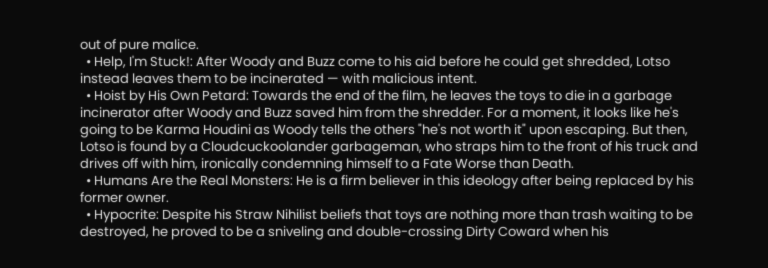out of pure malice.
  • Help, I'm Stuck!: After Woody and Buzz come to his aid before he could get shredded, Lotso instead leaves them to be incinerated — with malicious intent.
  • Hoist by His Own Petard: Towards the end of the film, he leaves the toys to die in a garbage incinerator after Woody and Buzz saved him from the shredder. For a moment, it looks like he's going to be Karma Houdini as Woody tells the others "he's not worth it" upon escaping. But then, Lotso is found by a Cloudcuckoolander garbageman, who straps him to the front of his truck and drives off with him, ironically condemning himself to a Fate Worse than Death.
  • Humans Are the Real Monsters: He is a firm believer in this ideology after being replaced by his former owner.
  • Hypocrite: Despite his Straw Nihilist beliefs that toys are nothing more than trash waiting to be destroyed, he proved to be a sniveling and double-crossing Dirty Coward when his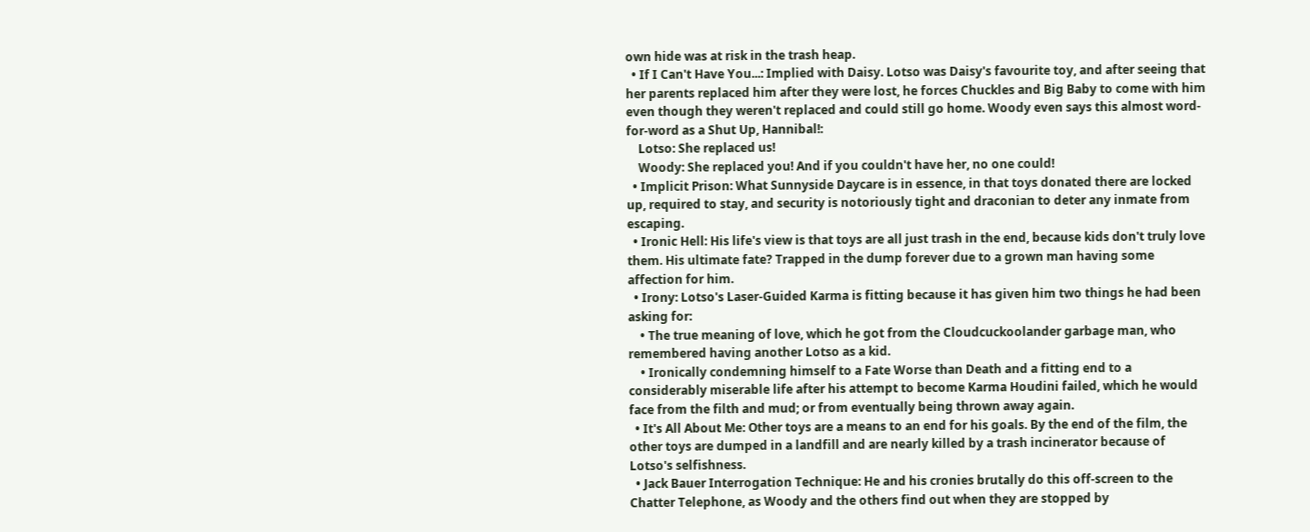own hide was at risk in the trash heap.
  • If I Can't Have You...: Implied with Daisy. Lotso was Daisy's favourite toy, and after seeing that her parents replaced him after they were lost, he forces Chuckles and Big Baby to come with him even though they weren't replaced and could still go home. Woody even says this almost word-for-word as a Shut Up, Hannibal!:
    Lotso: She replaced us!
    Woody: She replaced you! And if you couldn't have her, no one could!
  • Implicit Prison: What Sunnyside Daycare is in essence, in that toys donated there are locked up, required to stay, and security is notoriously tight and draconian to deter any inmate from escaping.
  • Ironic Hell: His life's view is that toys are all just trash in the end, because kids don't truly love them. His ultimate fate? Trapped in the dump forever due to a grown man having some affection for him.
  • Irony: Lotso's Laser-Guided Karma is fitting because it has given him two things he had been asking for:
    • The true meaning of love, which he got from the Cloudcuckoolander garbage man, who remembered having another Lotso as a kid.
    • Ironically condemning himself to a Fate Worse than Death and a fitting end to a considerably miserable life after his attempt to become Karma Houdini failed, which he would face from the filth and mud; or from eventually being thrown away again.
  • It's All About Me: Other toys are a means to an end for his goals. By the end of the film, the other toys are dumped in a landfill and are nearly killed by a trash incinerator because of Lotso's selfishness.
  • Jack Bauer Interrogation Technique: He and his cronies brutally do this off-screen to the Chatter Telephone, as Woody and the others find out when they are stopped by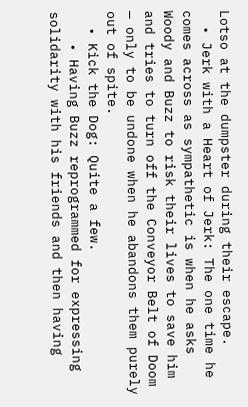Lotso at the dumpster during their escape.
  • Jerk with a Heart of Jerk: The one time he comes across as sympathetic is when he asks Woody and Buzz to risk their lives to save him and tries to turn off the Conveyor Belt of Doom — only to be undone when he abandons them purely out of spite.
  • Kick the Dog: Quite a few.
    • Having Buzz reprogrammed for expressing solidarity with his friends and then having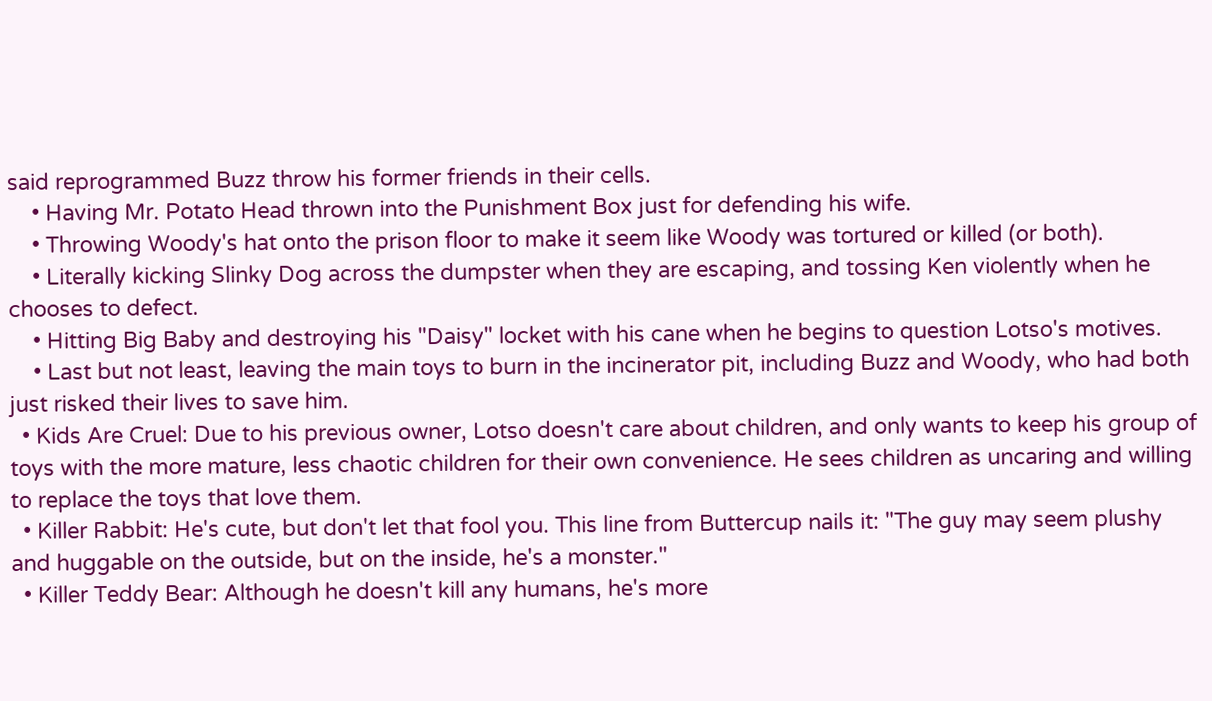said reprogrammed Buzz throw his former friends in their cells.
    • Having Mr. Potato Head thrown into the Punishment Box just for defending his wife.
    • Throwing Woody's hat onto the prison floor to make it seem like Woody was tortured or killed (or both).
    • Literally kicking Slinky Dog across the dumpster when they are escaping, and tossing Ken violently when he chooses to defect.
    • Hitting Big Baby and destroying his "Daisy" locket with his cane when he begins to question Lotso's motives.
    • Last but not least, leaving the main toys to burn in the incinerator pit, including Buzz and Woody, who had both just risked their lives to save him.
  • Kids Are Cruel: Due to his previous owner, Lotso doesn't care about children, and only wants to keep his group of toys with the more mature, less chaotic children for their own convenience. He sees children as uncaring and willing to replace the toys that love them.
  • Killer Rabbit: He's cute, but don't let that fool you. This line from Buttercup nails it: "The guy may seem plushy and huggable on the outside, but on the inside, he's a monster."
  • Killer Teddy Bear: Although he doesn't kill any humans, he's more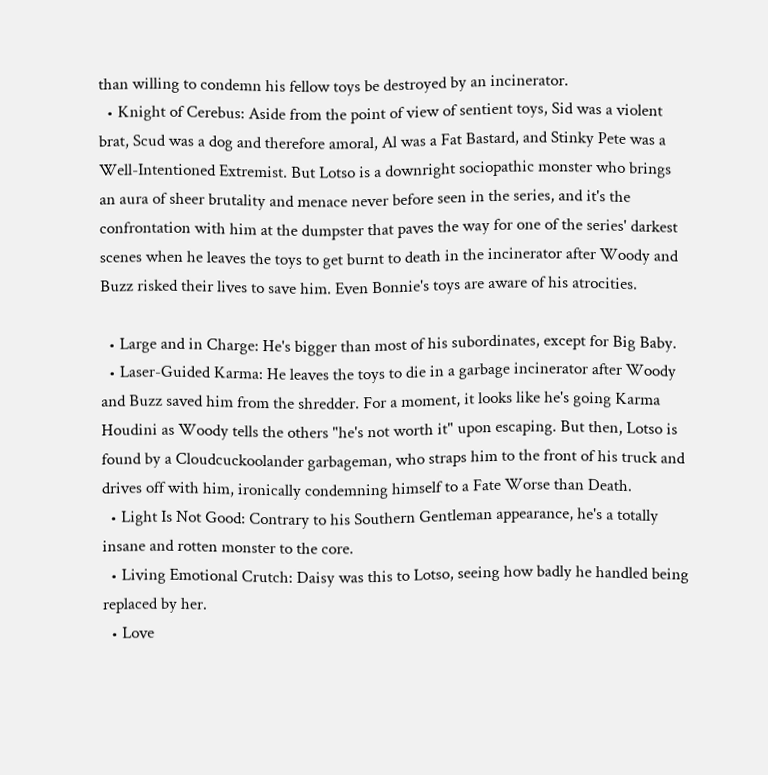than willing to condemn his fellow toys be destroyed by an incinerator.
  • Knight of Cerebus: Aside from the point of view of sentient toys, Sid was a violent brat, Scud was a dog and therefore amoral, Al was a Fat Bastard, and Stinky Pete was a Well-Intentioned Extremist. But Lotso is a downright sociopathic monster who brings an aura of sheer brutality and menace never before seen in the series, and it's the confrontation with him at the dumpster that paves the way for one of the series' darkest scenes when he leaves the toys to get burnt to death in the incinerator after Woody and Buzz risked their lives to save him. Even Bonnie's toys are aware of his atrocities.

  • Large and in Charge: He's bigger than most of his subordinates, except for Big Baby.
  • Laser-Guided Karma: He leaves the toys to die in a garbage incinerator after Woody and Buzz saved him from the shredder. For a moment, it looks like he's going Karma Houdini as Woody tells the others "he's not worth it" upon escaping. But then, Lotso is found by a Cloudcuckoolander garbageman, who straps him to the front of his truck and drives off with him, ironically condemning himself to a Fate Worse than Death.
  • Light Is Not Good: Contrary to his Southern Gentleman appearance, he's a totally insane and rotten monster to the core.
  • Living Emotional Crutch: Daisy was this to Lotso, seeing how badly he handled being replaced by her.
  • Love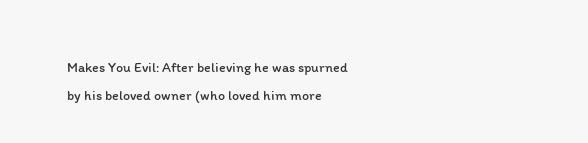Makes You Evil: After believing he was spurned by his beloved owner (who loved him more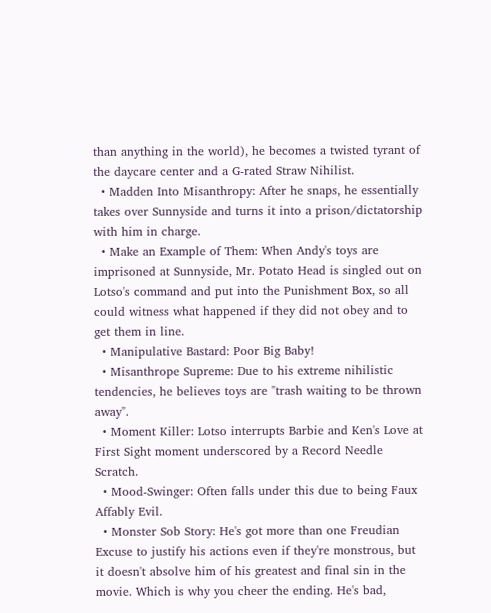than anything in the world), he becomes a twisted tyrant of the daycare center and a G-rated Straw Nihilist.
  • Madden Into Misanthropy: After he snaps, he essentially takes over Sunnyside and turns it into a prison/dictatorship with him in charge.
  • Make an Example of Them: When Andy's toys are imprisoned at Sunnyside, Mr. Potato Head is singled out on Lotso's command and put into the Punishment Box, so all could witness what happened if they did not obey and to get them in line.
  • Manipulative Bastard: Poor Big Baby!
  • Misanthrope Supreme: Due to his extreme nihilistic tendencies, he believes toys are "trash waiting to be thrown away".
  • Moment Killer: Lotso interrupts Barbie and Ken's Love at First Sight moment underscored by a Record Needle Scratch.
  • Mood-Swinger: Often falls under this due to being Faux Affably Evil.
  • Monster Sob Story: He's got more than one Freudian Excuse to justify his actions even if they're monstrous, but it doesn't absolve him of his greatest and final sin in the movie. Which is why you cheer the ending. He's bad,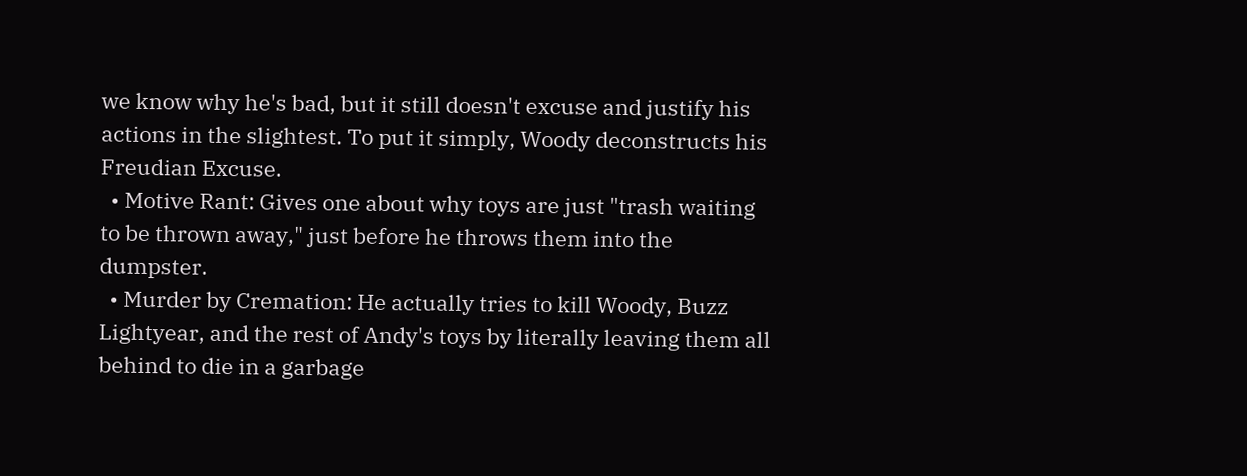we know why he's bad, but it still doesn't excuse and justify his actions in the slightest. To put it simply, Woody deconstructs his Freudian Excuse.
  • Motive Rant: Gives one about why toys are just "trash waiting to be thrown away," just before he throws them into the dumpster.
  • Murder by Cremation: He actually tries to kill Woody, Buzz Lightyear, and the rest of Andy's toys by literally leaving them all behind to die in a garbage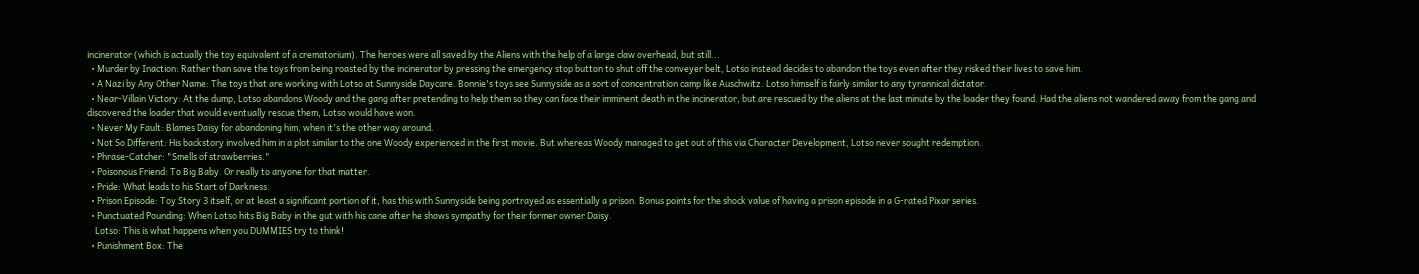incinerator (which is actually the toy equivalent of a crematorium). The heroes were all saved by the Aliens with the help of a large claw overhead, but still...
  • Murder by Inaction: Rather than save the toys from being roasted by the incinerator by pressing the emergency stop button to shut off the conveyer belt, Lotso instead decides to abandon the toys even after they risked their lives to save him.
  • A Nazi by Any Other Name: The toys that are working with Lotso at Sunnyside Daycare. Bonnie's toys see Sunnyside as a sort of concentration camp like Auschwitz. Lotso himself is fairly similar to any tyrannical dictator.
  • Near-Villain Victory: At the dump, Lotso abandons Woody and the gang after pretending to help them so they can face their imminent death in the incinerator, but are rescued by the aliens at the last minute by the loader they found. Had the aliens not wandered away from the gang and discovered the loader that would eventually rescue them, Lotso would have won.
  • Never My Fault: Blames Daisy for abandoning him, when it's the other way around.
  • Not So Different: His backstory involved him in a plot similar to the one Woody experienced in the first movie. But whereas Woody managed to get out of this via Character Development, Lotso never sought redemption.
  • Phrase-Catcher: "Smells of strawberries."
  • Poisonous Friend: To Big Baby. Or really to anyone for that matter.
  • Pride: What leads to his Start of Darkness.
  • Prison Episode: Toy Story 3 itself, or at least a significant portion of it, has this with Sunnyside being portrayed as essentially a prison. Bonus points for the shock value of having a prison episode in a G-rated Pixar series.
  • Punctuated Pounding: When Lotso hits Big Baby in the gut with his cane after he shows sympathy for their former owner Daisy.
    Lotso: This is what happens when you DUMMIES try to think!
  • Punishment Box: The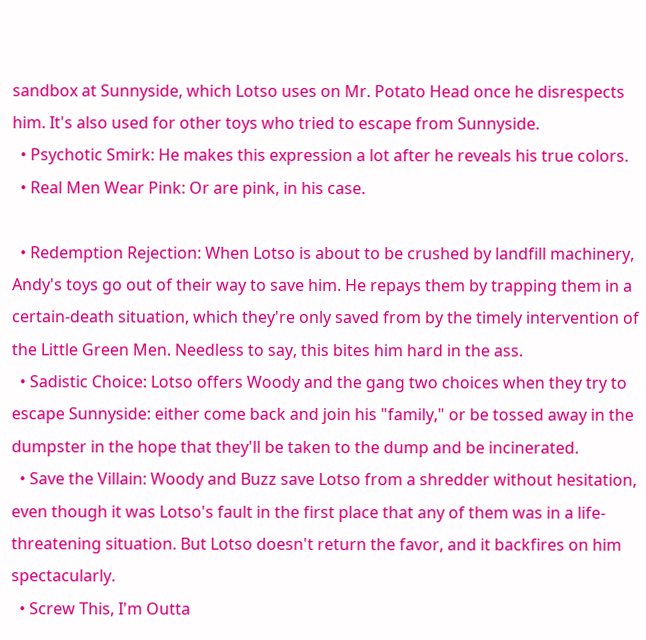sandbox at Sunnyside, which Lotso uses on Mr. Potato Head once he disrespects him. It's also used for other toys who tried to escape from Sunnyside.
  • Psychotic Smirk: He makes this expression a lot after he reveals his true colors.
  • Real Men Wear Pink: Or are pink, in his case.

  • Redemption Rejection: When Lotso is about to be crushed by landfill machinery, Andy's toys go out of their way to save him. He repays them by trapping them in a certain-death situation, which they're only saved from by the timely intervention of the Little Green Men. Needless to say, this bites him hard in the ass.
  • Sadistic Choice: Lotso offers Woody and the gang two choices when they try to escape Sunnyside: either come back and join his "family," or be tossed away in the dumpster in the hope that they'll be taken to the dump and be incinerated.
  • Save the Villain: Woody and Buzz save Lotso from a shredder without hesitation, even though it was Lotso's fault in the first place that any of them was in a life-threatening situation. But Lotso doesn't return the favor, and it backfires on him spectacularly.
  • Screw This, I'm Outta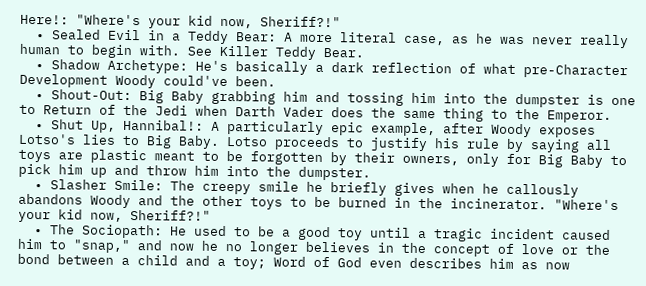Here!: "Where's your kid now, Sheriff?!"
  • Sealed Evil in a Teddy Bear: A more literal case, as he was never really human to begin with. See Killer Teddy Bear.
  • Shadow Archetype: He's basically a dark reflection of what pre-Character Development Woody could've been.
  • Shout-Out: Big Baby grabbing him and tossing him into the dumpster is one to Return of the Jedi when Darth Vader does the same thing to the Emperor.
  • Shut Up, Hannibal!: A particularly epic example, after Woody exposes Lotso's lies to Big Baby. Lotso proceeds to justify his rule by saying all toys are plastic meant to be forgotten by their owners, only for Big Baby to pick him up and throw him into the dumpster.
  • Slasher Smile: The creepy smile he briefly gives when he callously abandons Woody and the other toys to be burned in the incinerator. "Where's your kid now, Sheriff?!"
  • The Sociopath: He used to be a good toy until a tragic incident caused him to "snap," and now he no longer believes in the concept of love or the bond between a child and a toy; Word of God even describes him as now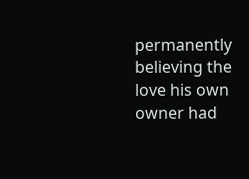permanently believing the love his own owner had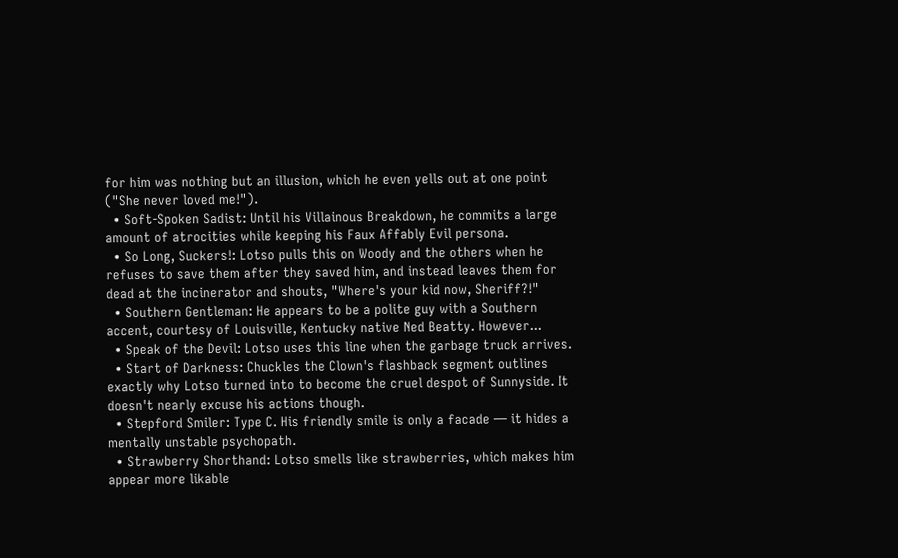for him was nothing but an illusion, which he even yells out at one point ("She never loved me!").
  • Soft-Spoken Sadist: Until his Villainous Breakdown, he commits a large amount of atrocities while keeping his Faux Affably Evil persona.
  • So Long, Suckers!: Lotso pulls this on Woody and the others when he refuses to save them after they saved him, and instead leaves them for dead at the incinerator and shouts, "Where's your kid now, Sheriff?!"
  • Southern Gentleman: He appears to be a polite guy with a Southern accent, courtesy of Louisville, Kentucky native Ned Beatty. However...
  • Speak of the Devil: Lotso uses this line when the garbage truck arrives.
  • Start of Darkness: Chuckles the Clown's flashback segment outlines exactly why Lotso turned into to become the cruel despot of Sunnyside. It doesn't nearly excuse his actions though.
  • Stepford Smiler: Type C. His friendly smile is only a facade — it hides a mentally unstable psychopath.
  • Strawberry Shorthand: Lotso smells like strawberries, which makes him appear more likable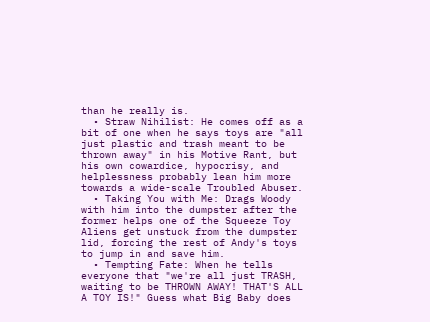than he really is.
  • Straw Nihilist: He comes off as a bit of one when he says toys are "all just plastic and trash meant to be thrown away" in his Motive Rant, but his own cowardice, hypocrisy, and helplessness probably lean him more towards a wide-scale Troubled Abuser.
  • Taking You with Me: Drags Woody with him into the dumpster after the former helps one of the Squeeze Toy Aliens get unstuck from the dumpster lid, forcing the rest of Andy's toys to jump in and save him.
  • Tempting Fate: When he tells everyone that "we're all just TRASH, waiting to be THROWN AWAY! THAT'S ALL A TOY IS!" Guess what Big Baby does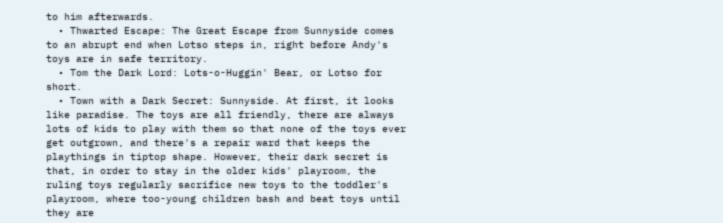to him afterwards.
  • Thwarted Escape: The Great Escape from Sunnyside comes to an abrupt end when Lotso steps in, right before Andy's toys are in safe territory.
  • Tom the Dark Lord: Lots-o-Huggin' Bear, or Lotso for short.
  • Town with a Dark Secret: Sunnyside. At first, it looks like paradise. The toys are all friendly, there are always lots of kids to play with them so that none of the toys ever get outgrown, and there's a repair ward that keeps the playthings in tiptop shape. However, their dark secret is that, in order to stay in the older kids' playroom, the ruling toys regularly sacrifice new toys to the toddler's playroom, where too-young children bash and beat toys until they are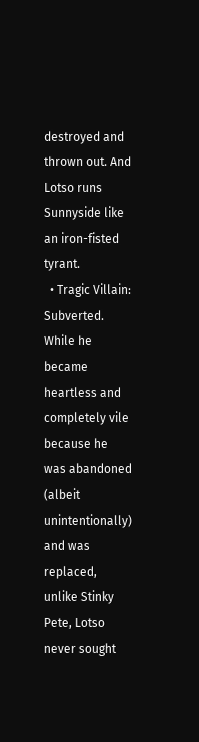destroyed and thrown out. And Lotso runs Sunnyside like an iron-fisted tyrant.
  • Tragic Villain: Subverted. While he became heartless and completely vile because he was abandoned (albeit unintentionally) and was replaced, unlike Stinky Pete, Lotso never sought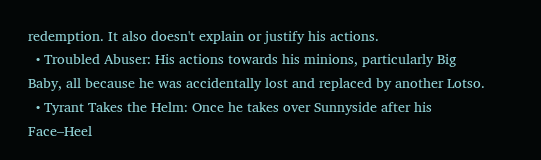redemption. It also doesn't explain or justify his actions.
  • Troubled Abuser: His actions towards his minions, particularly Big Baby, all because he was accidentally lost and replaced by another Lotso.
  • Tyrant Takes the Helm: Once he takes over Sunnyside after his Face–Heel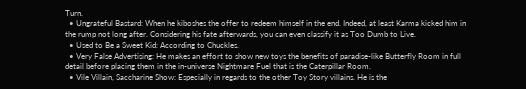Turn.
  • Ungrateful Bastard: When he kiboshes the offer to redeem himself in the end. Indeed, at least Karma kicked him in the rump not long after. Considering his fate afterwards, you can even classify it as Too Dumb to Live.
  • Used to Be a Sweet Kid: According to Chuckles.
  • Very False Advertising: He makes an effort to show new toys the benefits of paradise-like Butterfly Room in full detail before placing them in the in-universe Nightmare Fuel that is the Caterpillar Room.
  • Vile Villain, Saccharine Show: Especially in regards to the other Toy Story villains. He is the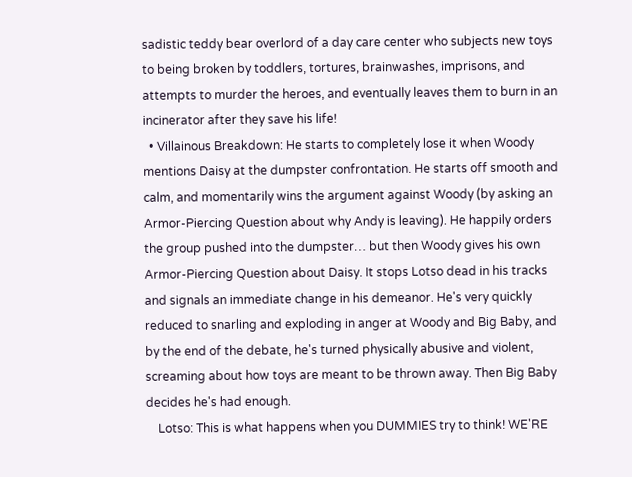sadistic teddy bear overlord of a day care center who subjects new toys to being broken by toddlers, tortures, brainwashes, imprisons, and attempts to murder the heroes, and eventually leaves them to burn in an incinerator after they save his life!
  • Villainous Breakdown: He starts to completely lose it when Woody mentions Daisy at the dumpster confrontation. He starts off smooth and calm, and momentarily wins the argument against Woody (by asking an Armor-Piercing Question about why Andy is leaving). He happily orders the group pushed into the dumpster… but then Woody gives his own Armor-Piercing Question about Daisy. It stops Lotso dead in his tracks and signals an immediate change in his demeanor. He's very quickly reduced to snarling and exploding in anger at Woody and Big Baby, and by the end of the debate, he's turned physically abusive and violent, screaming about how toys are meant to be thrown away. Then Big Baby decides he's had enough.
    Lotso: This is what happens when you DUMMIES try to think! WE'RE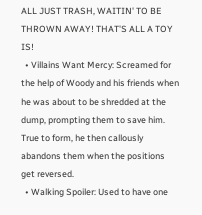ALL JUST TRASH, WAITIN' TO BE THROWN AWAY! THAT'S ALL A TOY IS!
  • Villains Want Mercy: Screamed for the help of Woody and his friends when he was about to be shredded at the dump, prompting them to save him. True to form, he then callously abandons them when the positions get reversed.
  • Walking Spoiler: Used to have one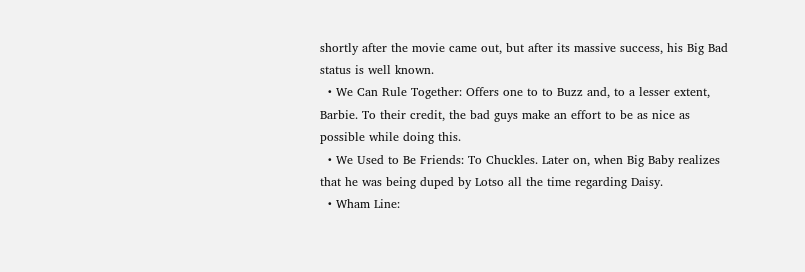shortly after the movie came out, but after its massive success, his Big Bad status is well known.
  • We Can Rule Together: Offers one to to Buzz and, to a lesser extent, Barbie. To their credit, the bad guys make an effort to be as nice as possible while doing this.
  • We Used to Be Friends: To Chuckles. Later on, when Big Baby realizes that he was being duped by Lotso all the time regarding Daisy.
  • Wham Line: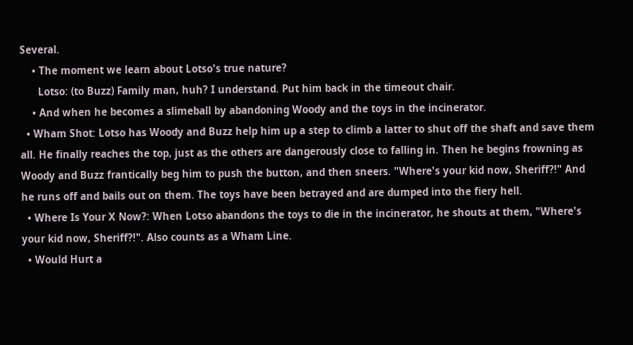Several.
    • The moment we learn about Lotso's true nature?
      Lotso: (to Buzz) Family man, huh? I understand. Put him back in the timeout chair.
    • And when he becomes a slimeball by abandoning Woody and the toys in the incinerator.
  • Wham Shot: Lotso has Woody and Buzz help him up a step to climb a latter to shut off the shaft and save them all. He finally reaches the top, just as the others are dangerously close to falling in. Then he begins frowning as Woody and Buzz frantically beg him to push the button, and then sneers. "Where's your kid now, Sheriff?!" And he runs off and bails out on them. The toys have been betrayed and are dumped into the fiery hell.
  • Where Is Your X Now?: When Lotso abandons the toys to die in the incinerator, he shouts at them, "Where's your kid now, Sheriff?!". Also counts as a Wham Line.
  • Would Hurt a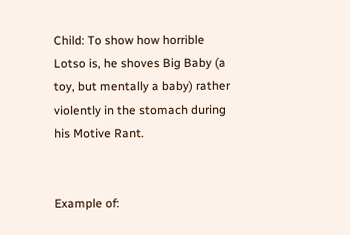Child: To show how horrible Lotso is, he shoves Big Baby (a toy, but mentally a baby) rather violently in the stomach during his Motive Rant.


Example of: